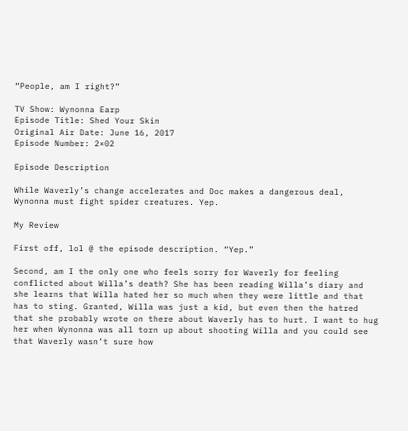“People, am I right?”

TV Show: Wynonna Earp
Episode Title: Shed Your Skin
Original Air Date: June 16, 2017
Episode Number: 2×02

Episode Description

While Waverly’s change accelerates and Doc makes a dangerous deal, Wynonna must fight spider creatures. Yep.

My Review

First off, lol @ the episode description. “Yep.”

Second, am I the only one who feels sorry for Waverly for feeling conflicted about Willa’s death? She has been reading Willa’s diary and she learns that Willa hated her so much when they were little and that has to sting. Granted, Willa was just a kid, but even then the hatred that she probably wrote on there about Waverly has to hurt. I want to hug her when Wynonna was all torn up about shooting Willa and you could see that Waverly wasn’t sure how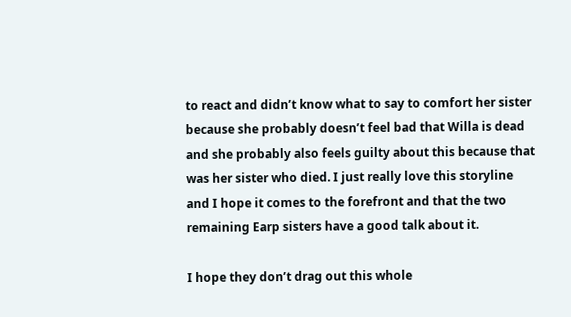to react and didn’t know what to say to comfort her sister because she probably doesn’t feel bad that Willa is dead and she probably also feels guilty about this because that was her sister who died. I just really love this storyline and I hope it comes to the forefront and that the two remaining Earp sisters have a good talk about it.

I hope they don’t drag out this whole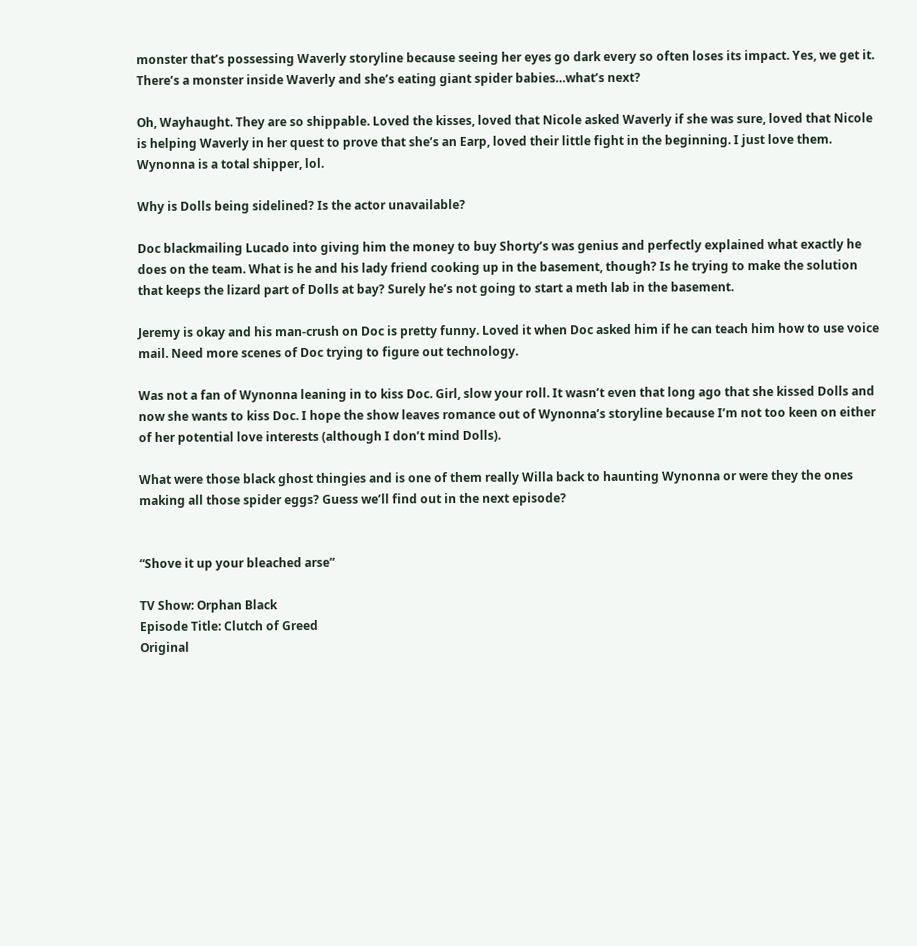monster that’s possessing Waverly storyline because seeing her eyes go dark every so often loses its impact. Yes, we get it. There’s a monster inside Waverly and she’s eating giant spider babies…what’s next?

Oh, Wayhaught. They are so shippable. Loved the kisses, loved that Nicole asked Waverly if she was sure, loved that Nicole is helping Waverly in her quest to prove that she’s an Earp, loved their little fight in the beginning. I just love them. Wynonna is a total shipper, lol.

Why is Dolls being sidelined? Is the actor unavailable?

Doc blackmailing Lucado into giving him the money to buy Shorty’s was genius and perfectly explained what exactly he does on the team. What is he and his lady friend cooking up in the basement, though? Is he trying to make the solution that keeps the lizard part of Dolls at bay? Surely he’s not going to start a meth lab in the basement.

Jeremy is okay and his man-crush on Doc is pretty funny. Loved it when Doc asked him if he can teach him how to use voice mail. Need more scenes of Doc trying to figure out technology.

Was not a fan of Wynonna leaning in to kiss Doc. Girl, slow your roll. It wasn’t even that long ago that she kissed Dolls and now she wants to kiss Doc. I hope the show leaves romance out of Wynonna’s storyline because I’m not too keen on either of her potential love interests (although I don’t mind Dolls).

What were those black ghost thingies and is one of them really Willa back to haunting Wynonna or were they the ones making all those spider eggs? Guess we’ll find out in the next episode?


“Shove it up your bleached arse”

TV Show: Orphan Black
Episode Title: Clutch of Greed
Original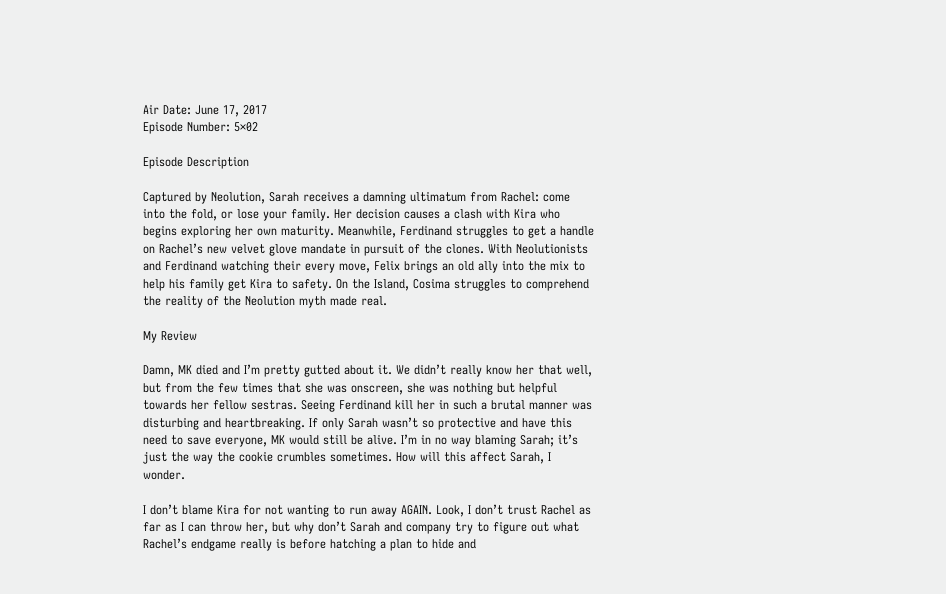Air Date: June 17, 2017
Episode Number: 5×02

Episode Description

Captured by Neolution, Sarah receives a damning ultimatum from Rachel: come into the fold, or lose your family. Her decision causes a clash with Kira who begins exploring her own maturity. Meanwhile, Ferdinand struggles to get a handle on Rachel’s new velvet glove mandate in pursuit of the clones. With Neolutionists and Ferdinand watching their every move, Felix brings an old ally into the mix to help his family get Kira to safety. On the Island, Cosima struggles to comprehend the reality of the Neolution myth made real.

My Review

Damn, MK died and I’m pretty gutted about it. We didn’t really know her that well, but from the few times that she was onscreen, she was nothing but helpful towards her fellow sestras. Seeing Ferdinand kill her in such a brutal manner was disturbing and heartbreaking. If only Sarah wasn’t so protective and have this need to save everyone, MK would still be alive. I’m in no way blaming Sarah; it’s just the way the cookie crumbles sometimes. How will this affect Sarah, I wonder.

I don’t blame Kira for not wanting to run away AGAIN. Look, I don’t trust Rachel as far as I can throw her, but why don’t Sarah and company try to figure out what Rachel’s endgame really is before hatching a plan to hide and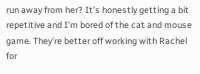run away from her? It’s honestly getting a bit repetitive and I’m bored of the cat and mouse game. They’re better off working with Rachel for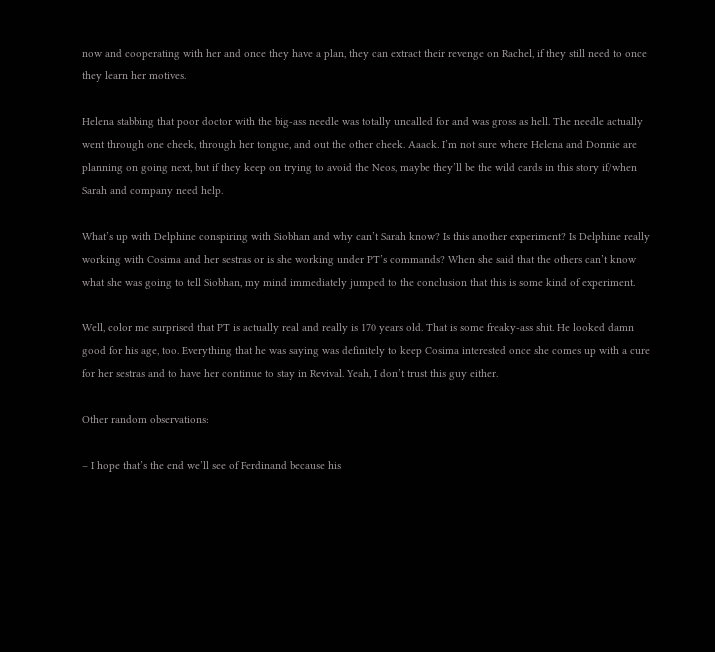now and cooperating with her and once they have a plan, they can extract their revenge on Rachel, if they still need to once they learn her motives.

Helena stabbing that poor doctor with the big-ass needle was totally uncalled for and was gross as hell. The needle actually went through one cheek, through her tongue, and out the other cheek. Aaack. I’m not sure where Helena and Donnie are planning on going next, but if they keep on trying to avoid the Neos, maybe they’ll be the wild cards in this story if/when Sarah and company need help.

What’s up with Delphine conspiring with Siobhan and why can’t Sarah know? Is this another experiment? Is Delphine really working with Cosima and her sestras or is she working under PT’s commands? When she said that the others can’t know what she was going to tell Siobhan, my mind immediately jumped to the conclusion that this is some kind of experiment.

Well, color me surprised that PT is actually real and really is 170 years old. That is some freaky-ass shit. He looked damn good for his age, too. Everything that he was saying was definitely to keep Cosima interested once she comes up with a cure for her sestras and to have her continue to stay in Revival. Yeah, I don’t trust this guy either.

Other random observations:

– I hope that’s the end we’ll see of Ferdinand because his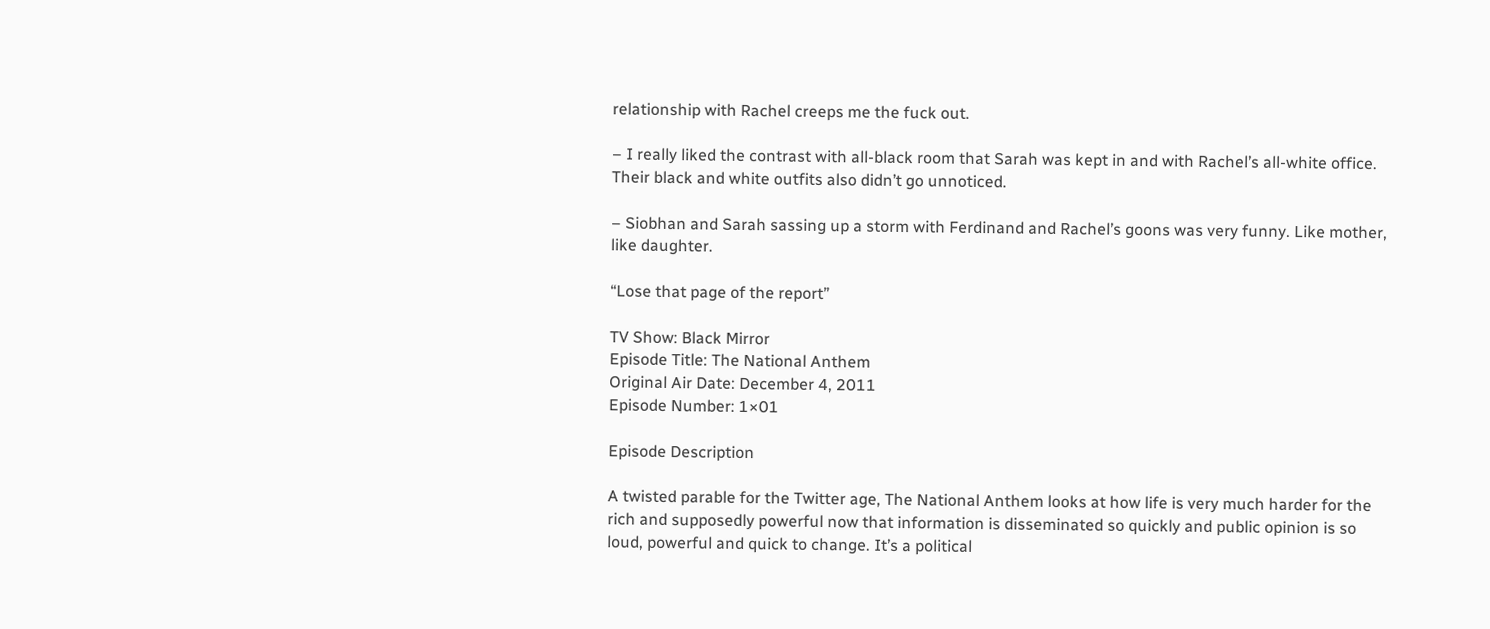relationship with Rachel creeps me the fuck out.

– I really liked the contrast with all-black room that Sarah was kept in and with Rachel’s all-white office. Their black and white outfits also didn’t go unnoticed.

– Siobhan and Sarah sassing up a storm with Ferdinand and Rachel’s goons was very funny. Like mother, like daughter.

“Lose that page of the report”

TV Show: Black Mirror
Episode Title: The National Anthem
Original Air Date: December 4, 2011
Episode Number: 1×01

Episode Description

A twisted parable for the Twitter age, The National Anthem looks at how life is very much harder for the rich and supposedly powerful now that information is disseminated so quickly and public opinion is so loud, powerful and quick to change. It’s a political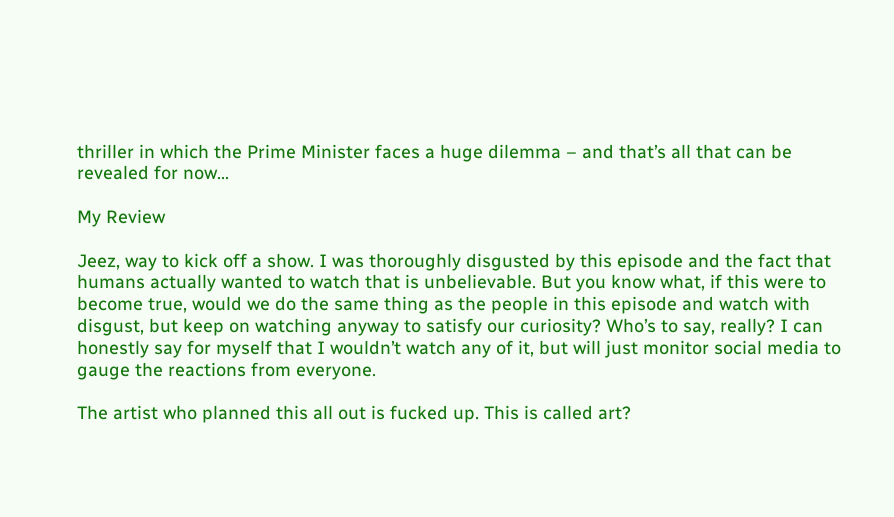thriller in which the Prime Minister faces a huge dilemma – and that’s all that can be revealed for now…

My Review

Jeez, way to kick off a show. I was thoroughly disgusted by this episode and the fact that humans actually wanted to watch that is unbelievable. But you know what, if this were to become true, would we do the same thing as the people in this episode and watch with disgust, but keep on watching anyway to satisfy our curiosity? Who’s to say, really? I can honestly say for myself that I wouldn’t watch any of it, but will just monitor social media to gauge the reactions from everyone.

The artist who planned this all out is fucked up. This is called art?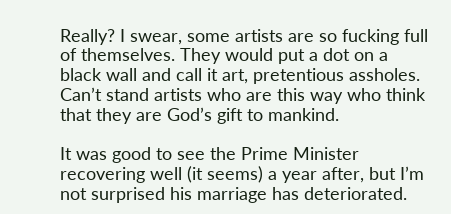Really? I swear, some artists are so fucking full of themselves. They would put a dot on a black wall and call it art, pretentious assholes. Can’t stand artists who are this way who think that they are God’s gift to mankind.

It was good to see the Prime Minister recovering well (it seems) a year after, but I’m not surprised his marriage has deteriorated.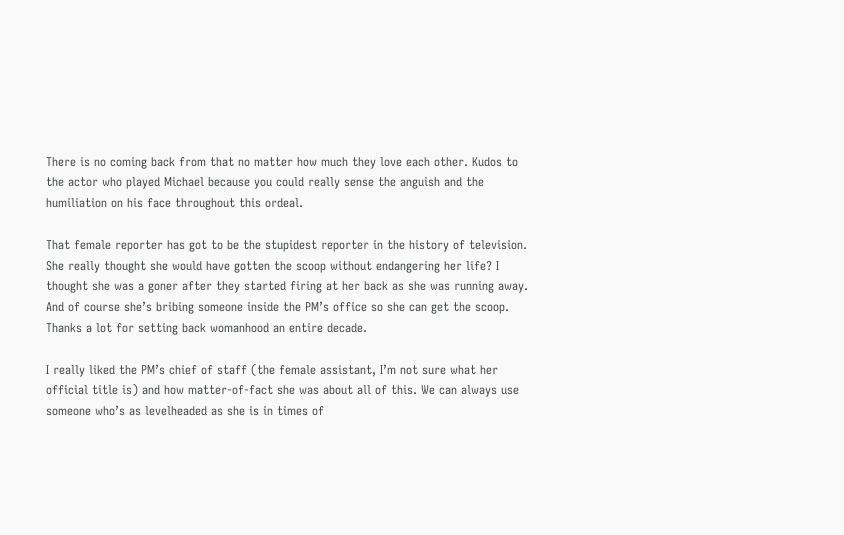There is no coming back from that no matter how much they love each other. Kudos to the actor who played Michael because you could really sense the anguish and the humiliation on his face throughout this ordeal.

That female reporter has got to be the stupidest reporter in the history of television. She really thought she would have gotten the scoop without endangering her life? I thought she was a goner after they started firing at her back as she was running away. And of course she’s bribing someone inside the PM’s office so she can get the scoop. Thanks a lot for setting back womanhood an entire decade.

I really liked the PM’s chief of staff (the female assistant, I’m not sure what her official title is) and how matter-of-fact she was about all of this. We can always use someone who’s as levelheaded as she is in times of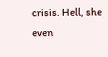crisis. Hell, she even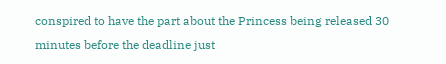conspired to have the part about the Princess being released 30 minutes before the deadline just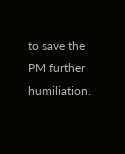to save the PM further humiliation.